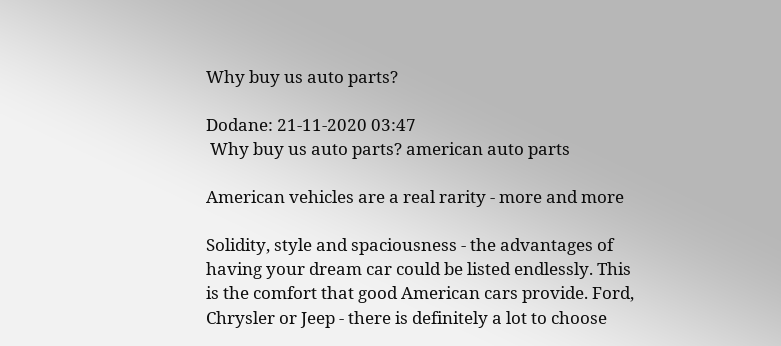Why buy us auto parts?

Dodane: 21-11-2020 03:47
 Why buy us auto parts? american auto parts

American vehicles are a real rarity - more and more

Solidity, style and spaciousness - the advantages of having your dream car could be listed endlessly. This is the comfort that good American cars provide. Ford, Chrysler or Jeep - there is definitely a lot to choose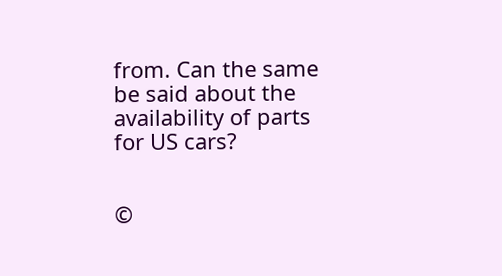from. Can the same be said about the availability of parts for US cars?


©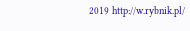2019 http://w.rybnik.pl/